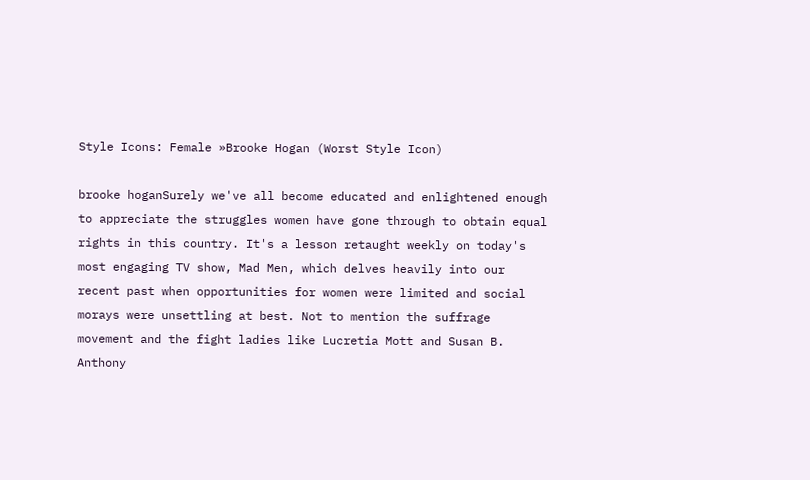Style Icons: Female »Brooke Hogan (Worst Style Icon)

brooke hoganSurely we've all become educated and enlightened enough to appreciate the struggles women have gone through to obtain equal rights in this country. It's a lesson retaught weekly on today's most engaging TV show, Mad Men, which delves heavily into our recent past when opportunities for women were limited and social morays were unsettling at best. Not to mention the suffrage movement and the fight ladies like Lucretia Mott and Susan B. Anthony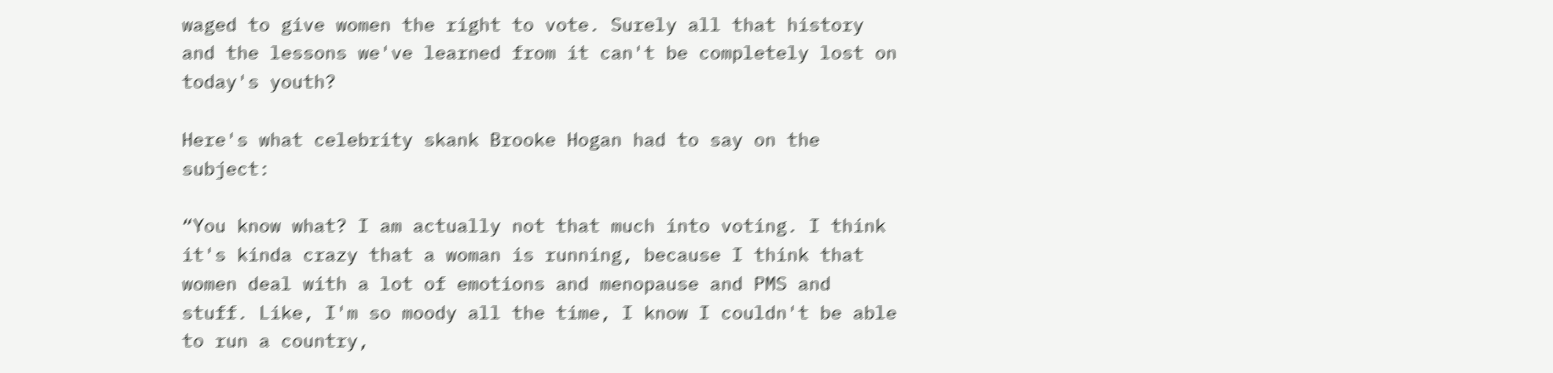waged to give women the right to vote. Surely all that history and the lessons we've learned from it can't be completely lost on today's youth?

Here's what celebrity skank Brooke Hogan had to say on the subject:

“You know what? I am actually not that much into voting. I think it's kinda crazy that a woman is running, because I think that women deal with a lot of emotions and menopause and PMS and stuff. Like, I'm so moody all the time, I know I couldn't be able to run a country,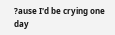?ause I'd be crying one day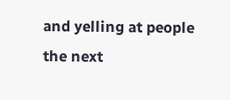and yelling at people the next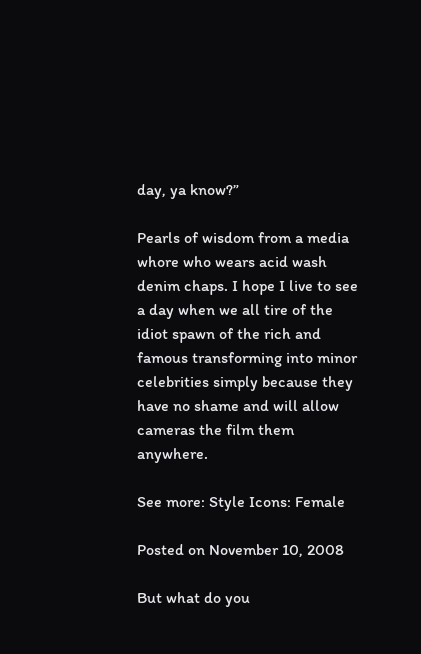day, ya know?”

Pearls of wisdom from a media whore who wears acid wash denim chaps. I hope I live to see a day when we all tire of the idiot spawn of the rich and famous transforming into minor celebrities simply because they have no shame and will allow cameras the film them anywhere.

See more: Style Icons: Female

Posted on November 10, 2008

But what do you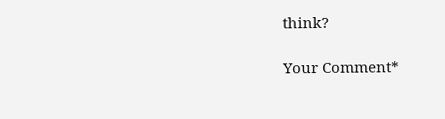think?

Your Comment*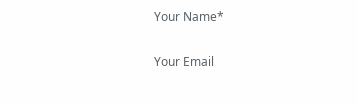Your Name*

Your Email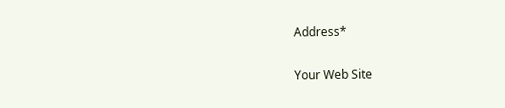Address*

Your Web Site